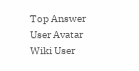Top Answer
User Avatar
Wiki User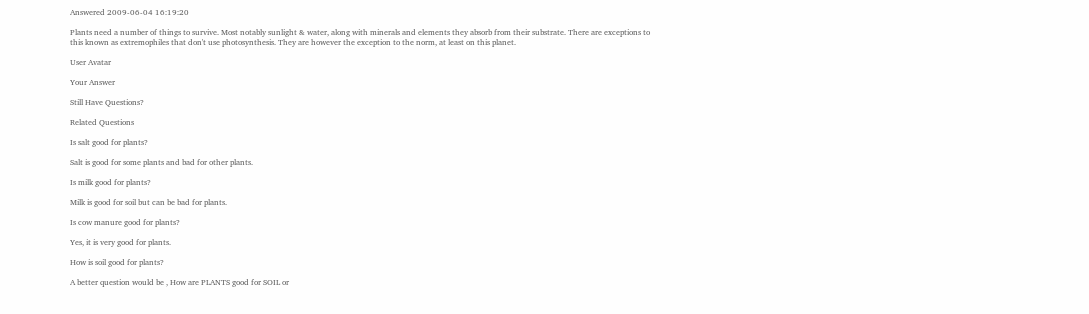Answered 2009-06-04 16:19:20

Plants need a number of things to survive. Most notably sunlight & water, along with minerals and elements they absorb from their substrate. There are exceptions to this known as extremophiles that don't use photosynthesis. They are however the exception to the norm, at least on this planet.

User Avatar

Your Answer

Still Have Questions?

Related Questions

Is salt good for plants?

Salt is good for some plants and bad for other plants.

Is milk good for plants?

Milk is good for soil but can be bad for plants.

Is cow manure good for plants?

Yes, it is very good for plants.

How is soil good for plants?

A better question would be , How are PLANTS good for SOIL or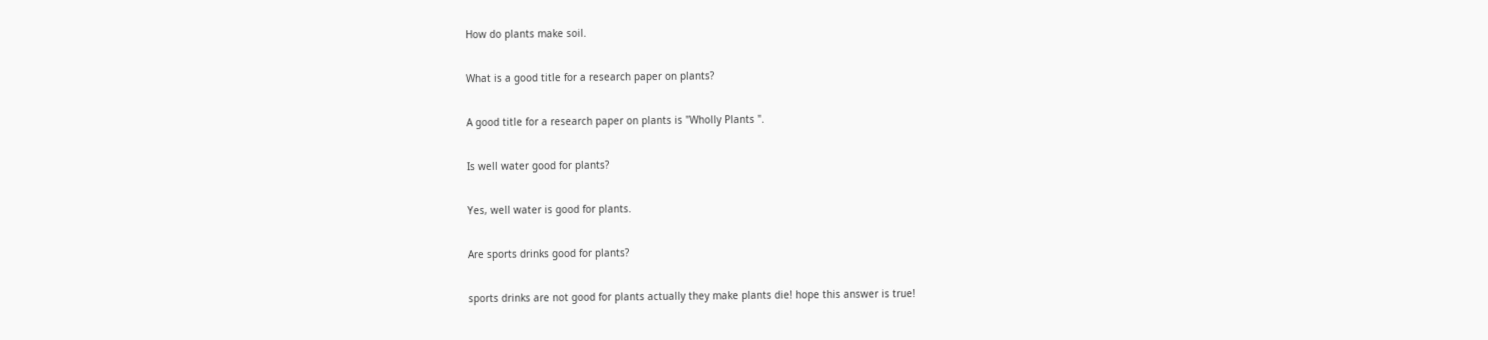How do plants make soil.

What is a good title for a research paper on plants?

A good title for a research paper on plants is "Wholly Plants ".

Is well water good for plants?

Yes, well water is good for plants.

Are sports drinks good for plants?

sports drinks are not good for plants actually they make plants die! hope this answer is true!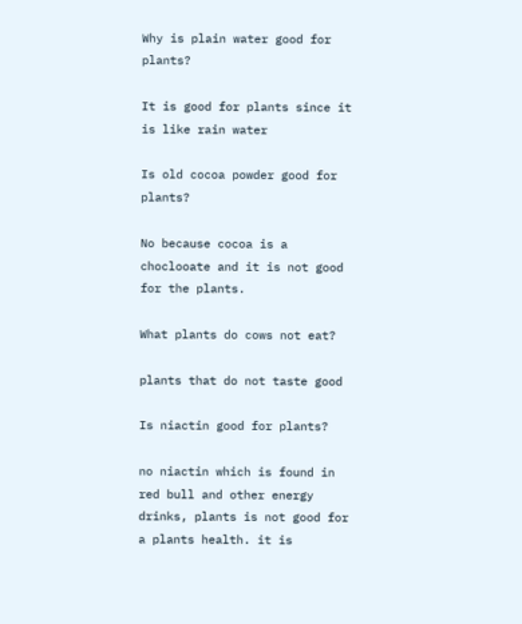Why is plain water good for plants?

It is good for plants since it is like rain water

Is old cocoa powder good for plants?

No because cocoa is a choclooate and it is not good for the plants.

What plants do cows not eat?

plants that do not taste good

Is niactin good for plants?

no niactin which is found in red bull and other energy drinks, plants is not good for a plants health. it is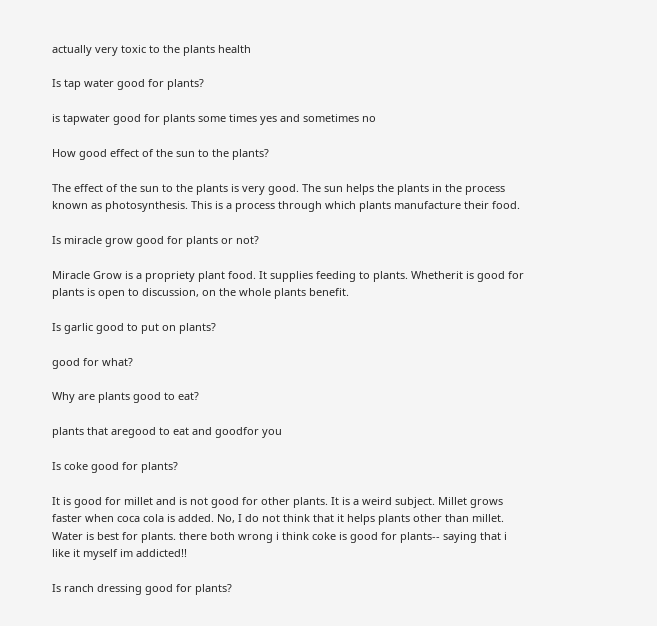actually very toxic to the plants health

Is tap water good for plants?

is tapwater good for plants some times yes and sometimes no

How good effect of the sun to the plants?

The effect of the sun to the plants is very good. The sun helps the plants in the process known as photosynthesis. This is a process through which plants manufacture their food.

Is miracle grow good for plants or not?

Miracle Grow is a propriety plant food. It supplies feeding to plants. Whetherit is good for plants is open to discussion, on the whole plants benefit.

Is garlic good to put on plants?

good for what?

Why are plants good to eat?

plants that aregood to eat and goodfor you

Is coke good for plants?

It is good for millet and is not good for other plants. It is a weird subject. Millet grows faster when coca cola is added. No, I do not think that it helps plants other than millet. Water is best for plants. there both wrong i think coke is good for plants-- saying that i like it myself im addicted!!

Is ranch dressing good for plants?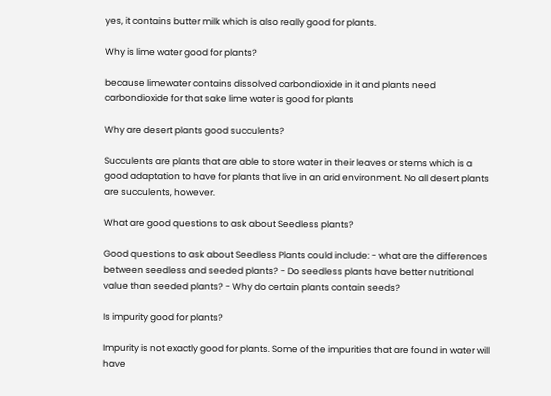yes, it contains butter milk which is also really good for plants.

Why is lime water good for plants?

because limewater contains dissolved carbondioxide in it and plants need carbondioxide for that sake lime water is good for plants

Why are desert plants good succulents?

Succulents are plants that are able to store water in their leaves or stems which is a good adaptation to have for plants that live in an arid environment. No all desert plants are succulents, however.

What are good questions to ask about Seedless plants?

Good questions to ask about Seedless Plants could include: - what are the differences between seedless and seeded plants? - Do seedless plants have better nutritional value than seeded plants? - Why do certain plants contain seeds?

Is impurity good for plants?

Impurity is not exactly good for plants. Some of the impurities that are found in water will have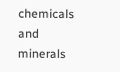chemicals and minerals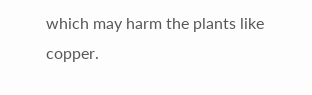which may harm the plants like copper.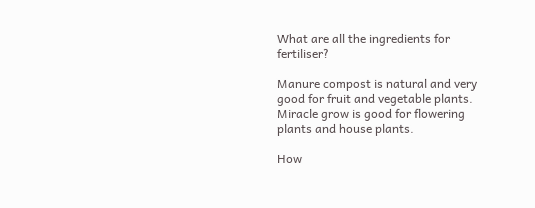What are all the ingredients for fertiliser?

Manure compost is natural and very good for fruit and vegetable plants. Miracle grow is good for flowering plants and house plants.

How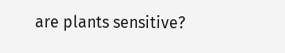are plants sensitive?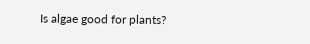Is algae good for plants?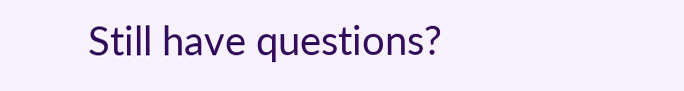Still have questions?